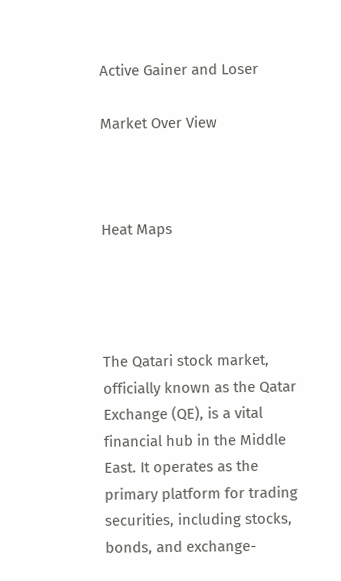Active Gainer and Loser

Market Over View



Heat Maps




The Qatari stock market, officially known as the Qatar Exchange (QE), is a vital financial hub in the Middle East. It operates as the primary platform for trading securities, including stocks, bonds, and exchange-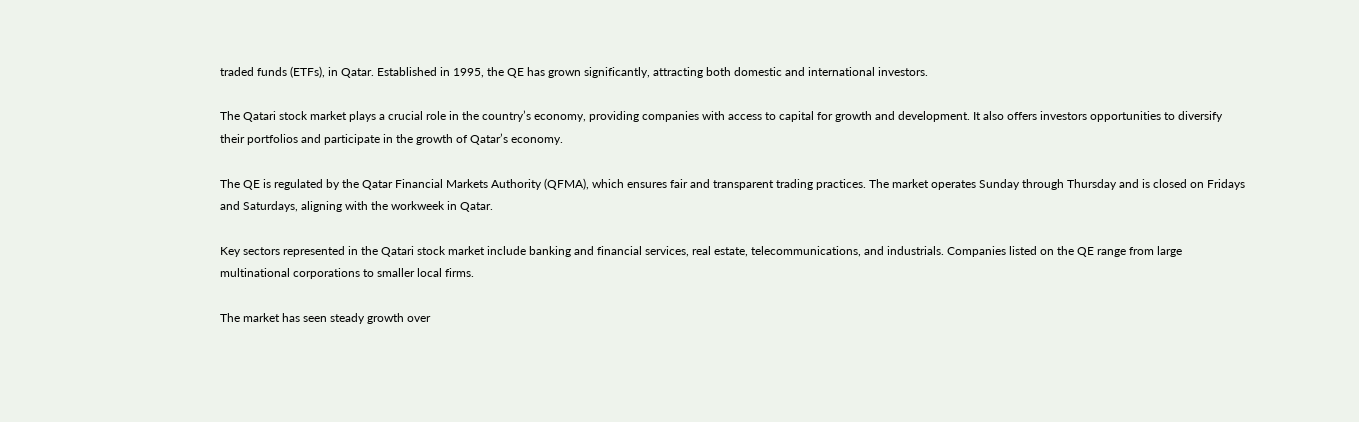traded funds (ETFs), in Qatar. Established in 1995, the QE has grown significantly, attracting both domestic and international investors.

The Qatari stock market plays a crucial role in the country’s economy, providing companies with access to capital for growth and development. It also offers investors opportunities to diversify their portfolios and participate in the growth of Qatar’s economy.

The QE is regulated by the Qatar Financial Markets Authority (QFMA), which ensures fair and transparent trading practices. The market operates Sunday through Thursday and is closed on Fridays and Saturdays, aligning with the workweek in Qatar.

Key sectors represented in the Qatari stock market include banking and financial services, real estate, telecommunications, and industrials. Companies listed on the QE range from large multinational corporations to smaller local firms.

The market has seen steady growth over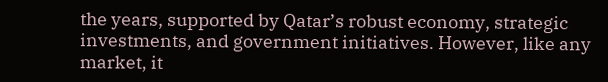the years, supported by Qatar’s robust economy, strategic investments, and government initiatives. However, like any market, it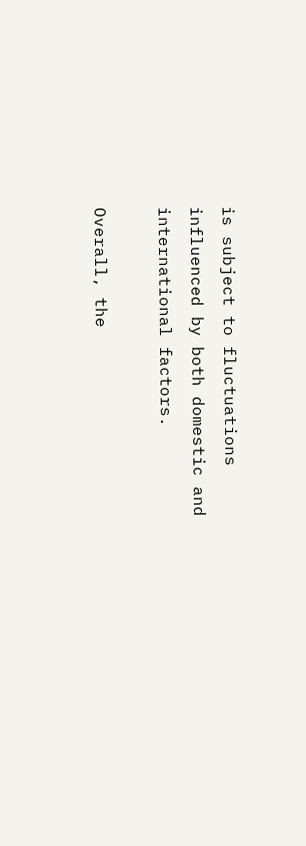is subject to fluctuations influenced by both domestic and international factors.

Overall, the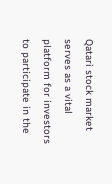Qatari stock market serves as a vital platform for investors to participate in the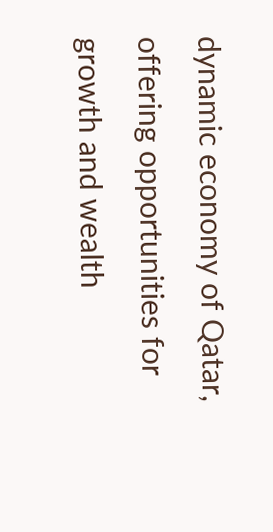dynamic economy of Qatar, offering opportunities for growth and wealth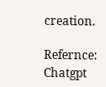creation.

Refernce: Chatgpt